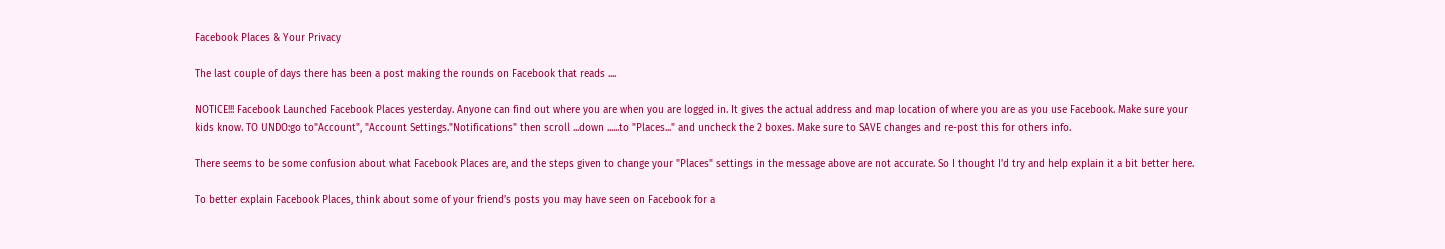Facebook Places & Your Privacy

The last couple of days there has been a post making the rounds on Facebook that reads ....

NOTICE!!! Facebook Launched Facebook Places yesterday. Anyone can find out where you are when you are logged in. It gives the actual address and map location of where you are as you use Facebook. Make sure your kids know. TO UNDO:go to"Account", "Account Settings."Notifications" then scroll ...down ......to "Places..." and uncheck the 2 boxes. Make sure to SAVE changes and re-post this for others info.

There seems to be some confusion about what Facebook Places are, and the steps given to change your "Places" settings in the message above are not accurate. So I thought I'd try and help explain it a bit better here.

To better explain Facebook Places, think about some of your friend's posts you may have seen on Facebook for a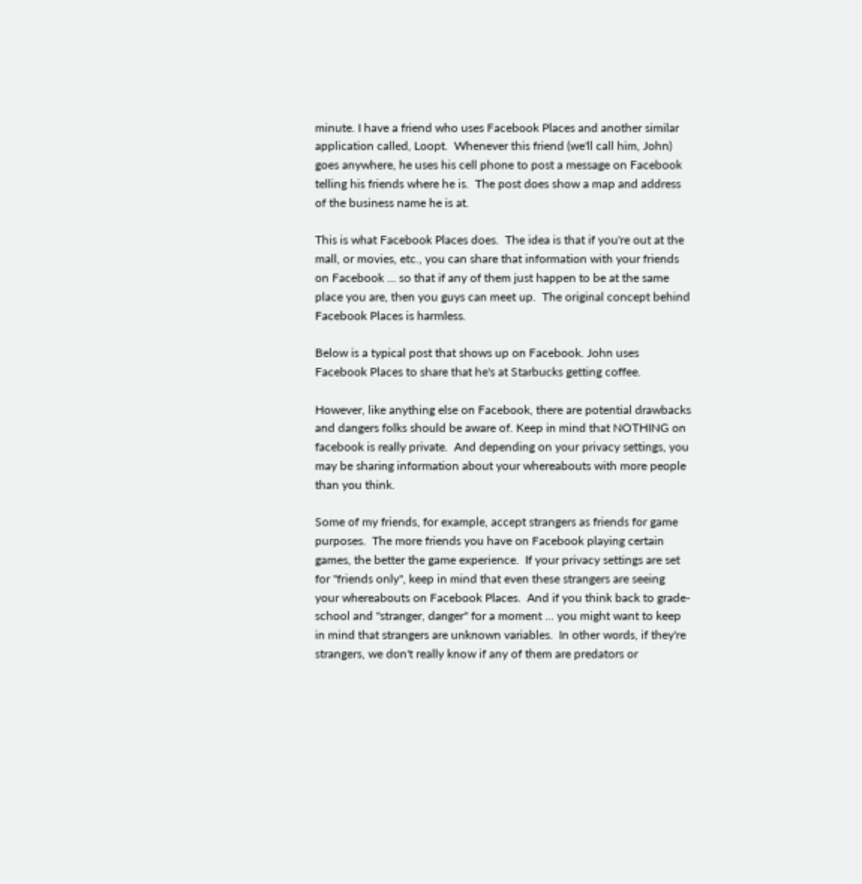minute. I have a friend who uses Facebook Places and another similar application called, Loopt.  Whenever this friend (we'll call him, John) goes anywhere, he uses his cell phone to post a message on Facebook telling his friends where he is.  The post does show a map and address of the business name he is at.

This is what Facebook Places does.  The idea is that if you're out at the mall, or movies, etc., you can share that information with your friends on Facebook ... so that if any of them just happen to be at the same place you are, then you guys can meet up.  The original concept behind Facebook Places is harmless.

Below is a typical post that shows up on Facebook. John uses Facebook Places to share that he's at Starbucks getting coffee.

However, like anything else on Facebook, there are potential drawbacks and dangers folks should be aware of. Keep in mind that NOTHING on facebook is really private.  And depending on your privacy settings, you may be sharing information about your whereabouts with more people than you think.

Some of my friends, for example, accept strangers as friends for game purposes.  The more friends you have on Facebook playing certain games, the better the game experience.  If your privacy settings are set for "friends only", keep in mind that even these strangers are seeing your whereabouts on Facebook Places.  And if you think back to grade-school and "stranger, danger" for a moment ... you might want to keep in mind that strangers are unknown variables.  In other words, if they're strangers, we don't really know if any of them are predators or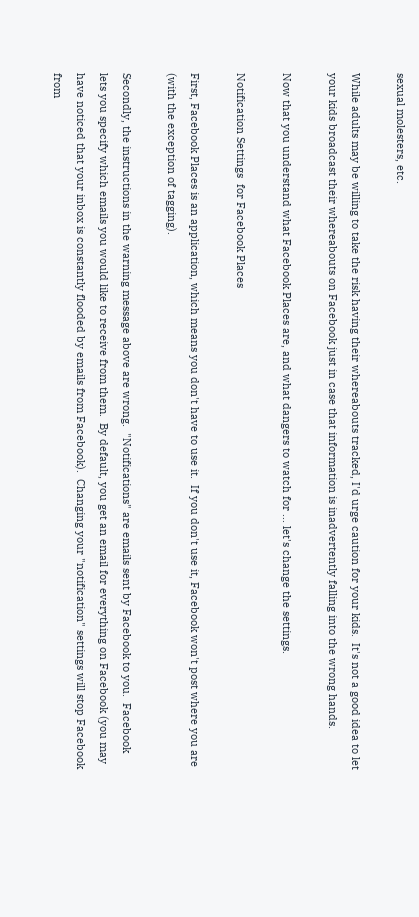sexual molesters, etc.

While adults may be willing to take the risk having their whereabouts tracked, I'd urge caution for your kids.  It's not a good idea to let your kids broadcast their whereabouts on Facebook just in case that information is inadvertently falling into the wrong hands.

Now that you understand what Facebook Places are, and what dangers to watch for ... let's change the settings.

Notification Settings  for Facebook Places

First, Facebook Places is an application, which means you don't have to use it.  If you don't use it, Facebook won't post where you are (with the exception of tagging).

Secondly, the instructions in the warning message above are wrong.  "Notifications" are emails sent by Facebook to you.  Facebook lets you specify which emails you would like to receive from them.  By default, you get an email for everything on Facebook (you may have noticed that your inbox is constantly flooded by emails from Facebook).  Changing your "notification" settings will stop Facebook from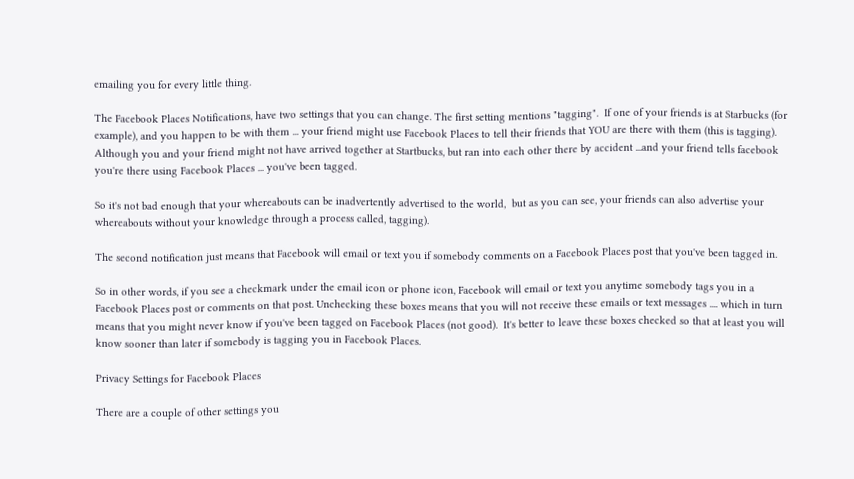emailing you for every little thing.

The Facebook Places Notifications, have two settings that you can change. The first setting mentions "tagging".  If one of your friends is at Starbucks (for example), and you happen to be with them ... your friend might use Facebook Places to tell their friends that YOU are there with them (this is tagging).  Although you and your friend might not have arrived together at Startbucks, but ran into each other there by accident ...and your friend tells facebook you're there using Facebook Places ... you've been tagged.

So it's not bad enough that your whereabouts can be inadvertently advertised to the world,  but as you can see, your friends can also advertise your whereabouts without your knowledge through a process called, tagging).

The second notification just means that Facebook will email or text you if somebody comments on a Facebook Places post that you've been tagged in.

So in other words, if you see a checkmark under the email icon or phone icon, Facebook will email or text you anytime somebody tags you in a Facebook Places post or comments on that post. Unchecking these boxes means that you will not receive these emails or text messages .... which in turn means that you might never know if you've been tagged on Facebook Places (not good).  It's better to leave these boxes checked so that at least you will know sooner than later if somebody is tagging you in Facebook Places.

Privacy Settings for Facebook Places

There are a couple of other settings you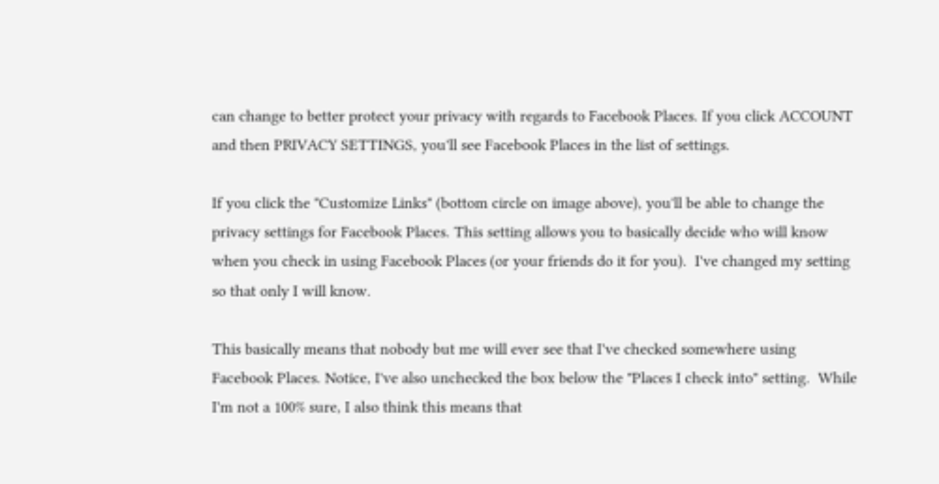can change to better protect your privacy with regards to Facebook Places. If you click ACCOUNT and then PRIVACY SETTINGS, you'll see Facebook Places in the list of settings.

If you click the "Customize Links" (bottom circle on image above), you'll be able to change the privacy settings for Facebook Places. This setting allows you to basically decide who will know when you check in using Facebook Places (or your friends do it for you).  I've changed my setting so that only I will know.

This basically means that nobody but me will ever see that I've checked somewhere using Facebook Places. Notice, I've also unchecked the box below the "Places I check into" setting.  While I'm not a 100% sure, I also think this means that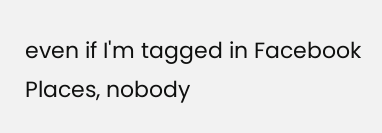even if I'm tagged in Facebook Places, nobody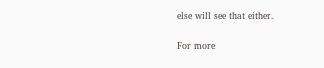else will see that either.

For more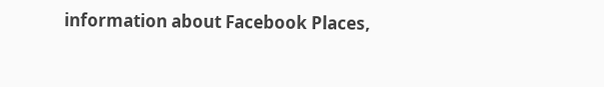information about Facebook Places,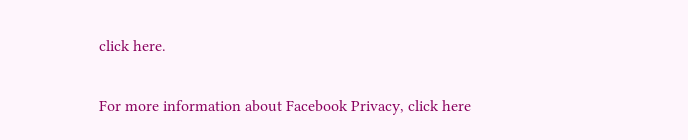click here.

For more information about Facebook Privacy, click here